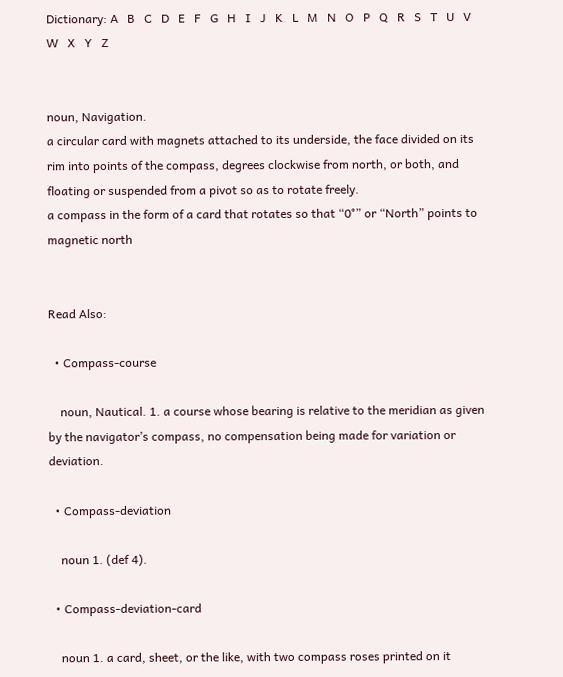Dictionary: A   B   C   D   E   F   G   H   I   J   K   L   M   N   O   P   Q   R   S   T   U   V   W   X   Y   Z


noun, Navigation.
a circular card with magnets attached to its underside, the face divided on its rim into points of the compass, degrees clockwise from north, or both, and floating or suspended from a pivot so as to rotate freely.
a compass in the form of a card that rotates so that “0°” or “North” points to magnetic north


Read Also:

  • Compass-course

    noun, Nautical. 1. a course whose bearing is relative to the meridian as given by the navigator’s compass, no compensation being made for variation or deviation.

  • Compass-deviation

    noun 1. (def 4).

  • Compass-deviation-card

    noun 1. a card, sheet, or the like, with two compass roses printed on it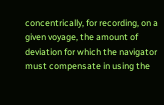concentrically, for recording, on a given voyage, the amount of deviation for which the navigator must compensate in using the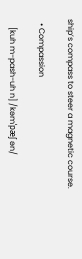ship’s compass to steer a magnetic course.

  • Compassion

    [kuh m-pash-uh n] /kəmˈpæʃ ən/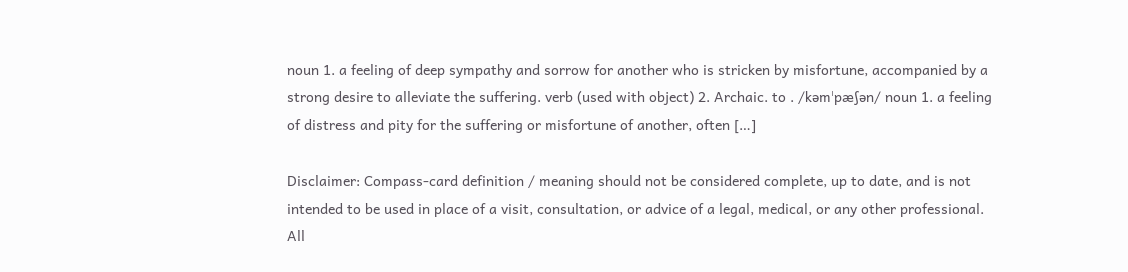noun 1. a feeling of deep sympathy and sorrow for another who is stricken by misfortune, accompanied by a strong desire to alleviate the suffering. verb (used with object) 2. Archaic. to . /kəmˈpæʃən/ noun 1. a feeling of distress and pity for the suffering or misfortune of another, often […]

Disclaimer: Compass-card definition / meaning should not be considered complete, up to date, and is not intended to be used in place of a visit, consultation, or advice of a legal, medical, or any other professional. All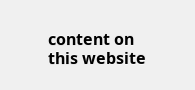content on this website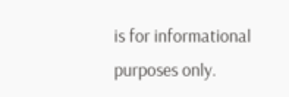is for informational purposes only.